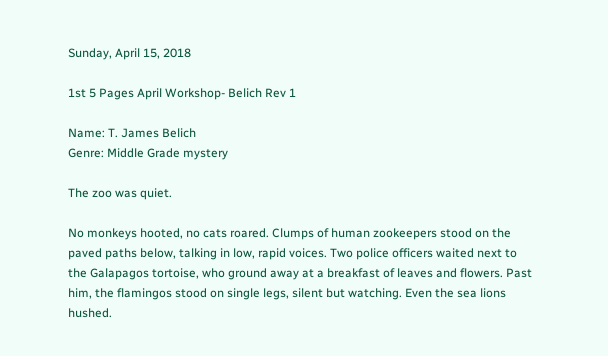Sunday, April 15, 2018

1st 5 Pages April Workshop- Belich Rev 1

Name: T. James Belich
Genre: Middle Grade mystery

The zoo was quiet.

No monkeys hooted, no cats roared. Clumps of human zookeepers stood on the paved paths below, talking in low, rapid voices. Two police officers waited next to the Galapagos tortoise, who ground away at a breakfast of leaves and flowers. Past him, the flamingos stood on single legs, silent but watching. Even the sea lions hushed.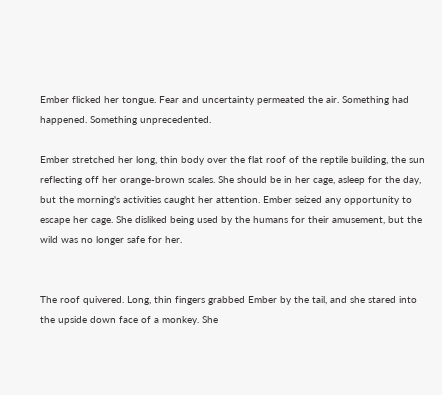Ember flicked her tongue. Fear and uncertainty permeated the air. Something had happened. Something unprecedented.

Ember stretched her long, thin body over the flat roof of the reptile building, the sun reflecting off her orange-brown scales. She should be in her cage, asleep for the day, but the morning's activities caught her attention. Ember seized any opportunity to escape her cage. She disliked being used by the humans for their amusement, but the wild was no longer safe for her.


The roof quivered. Long, thin fingers grabbed Ember by the tail, and she stared into the upside down face of a monkey. She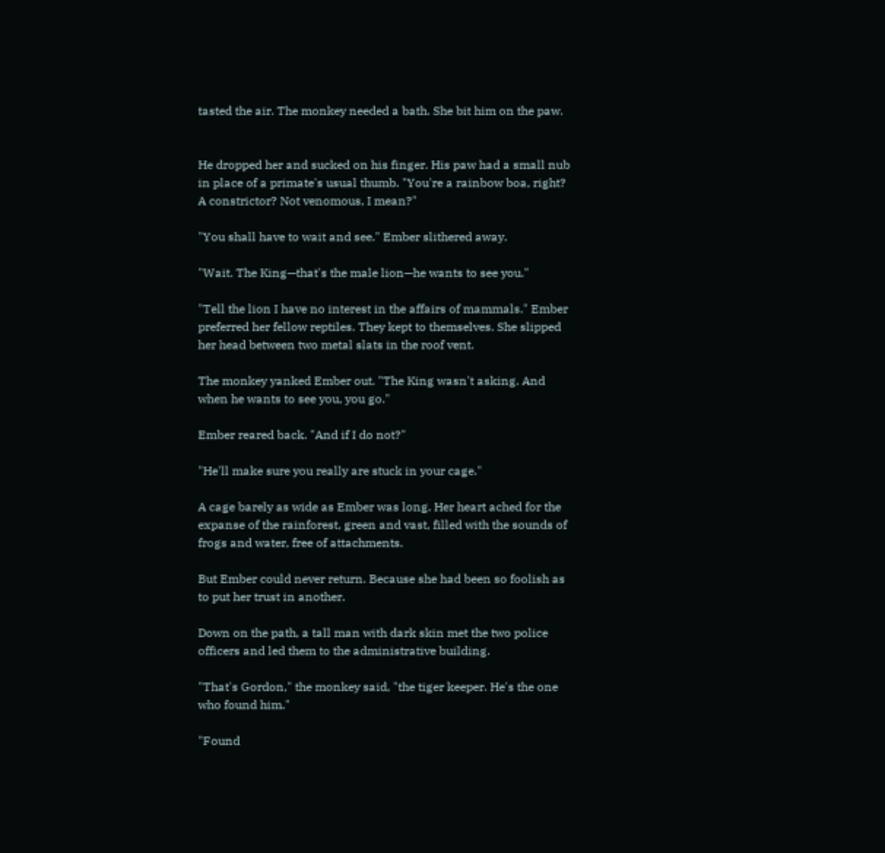tasted the air. The monkey needed a bath. She bit him on the paw.


He dropped her and sucked on his finger. His paw had a small nub in place of a primate's usual thumb. "You're a rainbow boa, right? A constrictor? Not venomous, I mean?"

"You shall have to wait and see." Ember slithered away.

"Wait. The King—that's the male lion—he wants to see you."

"Tell the lion I have no interest in the affairs of mammals." Ember preferred her fellow reptiles. They kept to themselves. She slipped her head between two metal slats in the roof vent.

The monkey yanked Ember out. "The King wasn't asking. And when he wants to see you, you go."

Ember reared back. "And if I do not?"

"He'll make sure you really are stuck in your cage."

A cage barely as wide as Ember was long. Her heart ached for the expanse of the rainforest, green and vast, filled with the sounds of frogs and water, free of attachments.

But Ember could never return. Because she had been so foolish as to put her trust in another.

Down on the path, a tall man with dark skin met the two police officers and led them to the administrative building.

"That's Gordon," the monkey said, "the tiger keeper. He's the one who found him."

"Found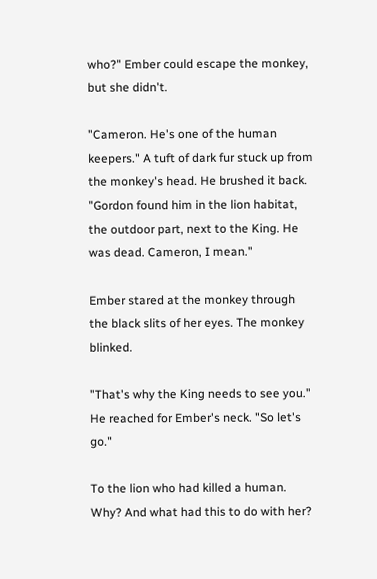who?" Ember could escape the monkey, but she didn't.

"Cameron. He's one of the human keepers." A tuft of dark fur stuck up from the monkey's head. He brushed it back. "Gordon found him in the lion habitat, the outdoor part, next to the King. He was dead. Cameron, I mean."

Ember stared at the monkey through the black slits of her eyes. The monkey blinked.

"That's why the King needs to see you." He reached for Ember's neck. "So let's go."

To the lion who had killed a human. Why? And what had this to do with her?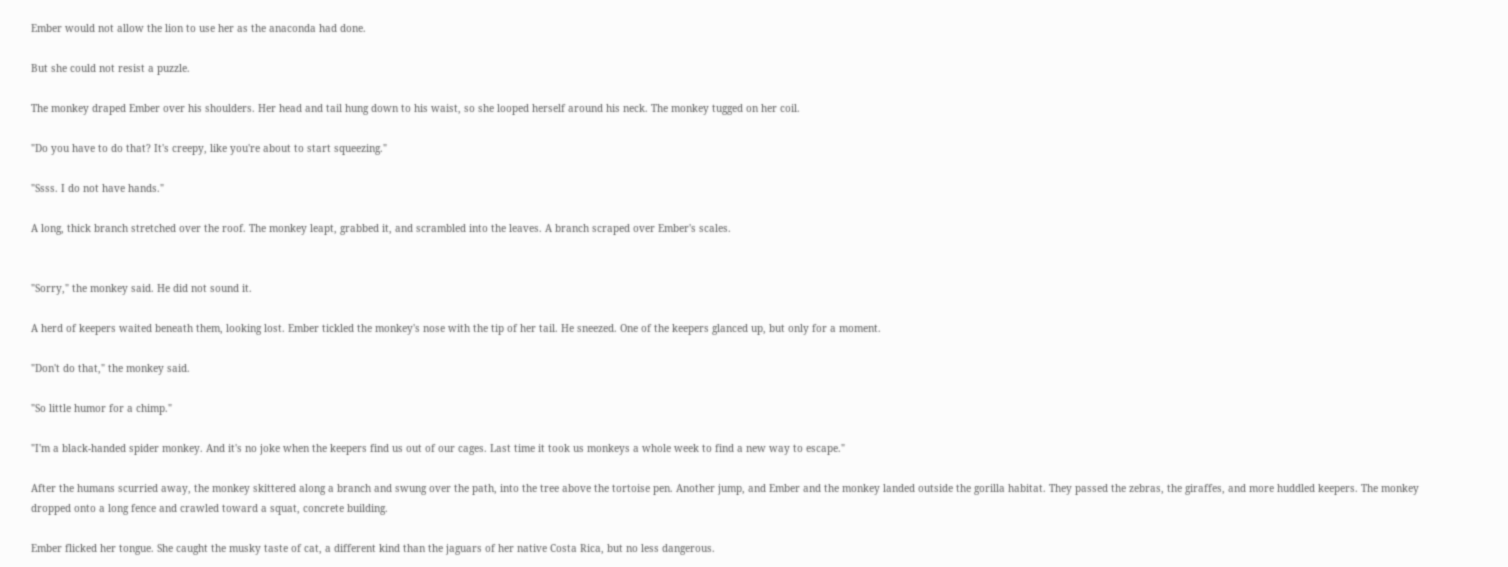Ember would not allow the lion to use her as the anaconda had done.

But she could not resist a puzzle.

The monkey draped Ember over his shoulders. Her head and tail hung down to his waist, so she looped herself around his neck. The monkey tugged on her coil.

"Do you have to do that? It's creepy, like you're about to start squeezing."

"Ssss. I do not have hands."

A long, thick branch stretched over the roof. The monkey leapt, grabbed it, and scrambled into the leaves. A branch scraped over Ember's scales.


"Sorry," the monkey said. He did not sound it.

A herd of keepers waited beneath them, looking lost. Ember tickled the monkey's nose with the tip of her tail. He sneezed. One of the keepers glanced up, but only for a moment.

"Don't do that," the monkey said.

"So little humor for a chimp."

"I'm a black-handed spider monkey. And it's no joke when the keepers find us out of our cages. Last time it took us monkeys a whole week to find a new way to escape."

After the humans scurried away, the monkey skittered along a branch and swung over the path, into the tree above the tortoise pen. Another jump, and Ember and the monkey landed outside the gorilla habitat. They passed the zebras, the giraffes, and more huddled keepers. The monkey dropped onto a long fence and crawled toward a squat, concrete building.

Ember flicked her tongue. She caught the musky taste of cat, a different kind than the jaguars of her native Costa Rica, but no less dangerous.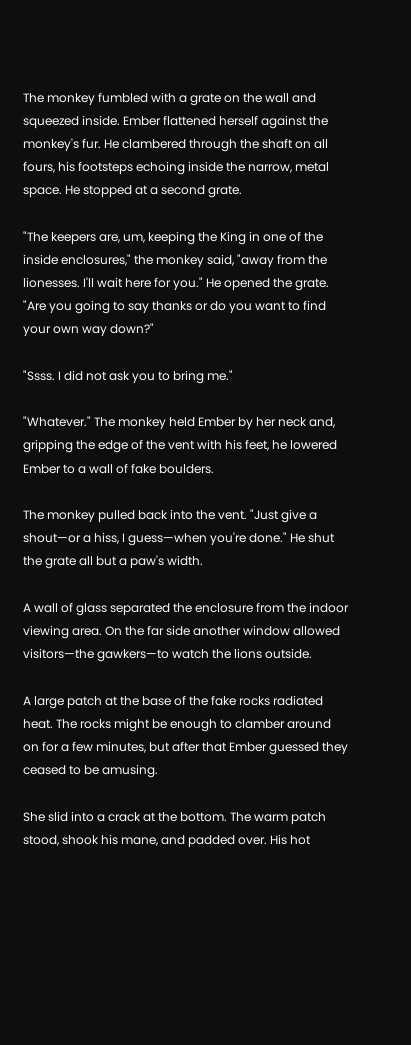The monkey fumbled with a grate on the wall and squeezed inside. Ember flattened herself against the monkey's fur. He clambered through the shaft on all fours, his footsteps echoing inside the narrow, metal space. He stopped at a second grate.

"The keepers are, um, keeping the King in one of the inside enclosures," the monkey said, "away from the lionesses. I'll wait here for you." He opened the grate. "Are you going to say thanks or do you want to find your own way down?"

"Ssss. I did not ask you to bring me."

"Whatever." The monkey held Ember by her neck and, gripping the edge of the vent with his feet, he lowered Ember to a wall of fake boulders.

The monkey pulled back into the vent. "Just give a shout—or a hiss, I guess—when you're done." He shut the grate all but a paw's width.

A wall of glass separated the enclosure from the indoor viewing area. On the far side another window allowed visitors—the gawkers—to watch the lions outside.

A large patch at the base of the fake rocks radiated heat. The rocks might be enough to clamber around on for a few minutes, but after that Ember guessed they ceased to be amusing.

She slid into a crack at the bottom. The warm patch stood, shook his mane, and padded over. His hot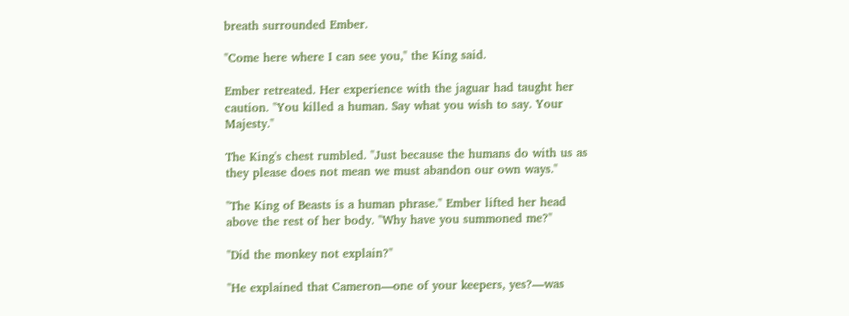breath surrounded Ember.

"Come here where I can see you," the King said.

Ember retreated. Her experience with the jaguar had taught her caution. "You killed a human. Say what you wish to say. Your Majesty."

The King's chest rumbled. "Just because the humans do with us as they please does not mean we must abandon our own ways."

"The King of Beasts is a human phrase." Ember lifted her head above the rest of her body. "Why have you summoned me?"

"Did the monkey not explain?"

"He explained that Cameron—one of your keepers, yes?—was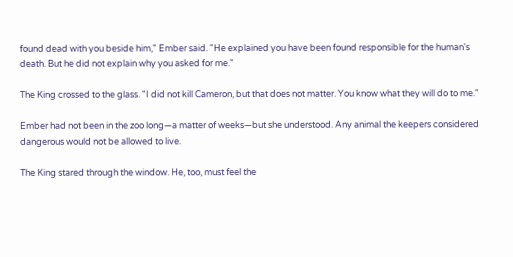found dead with you beside him," Ember said. "He explained you have been found responsible for the human's death. But he did not explain why you asked for me."

The King crossed to the glass. "I did not kill Cameron, but that does not matter. You know what they will do to me."

Ember had not been in the zoo long—a matter of weeks—but she understood. Any animal the keepers considered dangerous would not be allowed to live.

The King stared through the window. He, too, must feel the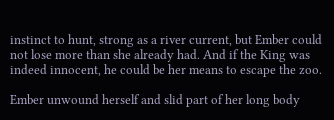instinct to hunt, strong as a river current, but Ember could not lose more than she already had. And if the King was indeed innocent, he could be her means to escape the zoo.

Ember unwound herself and slid part of her long body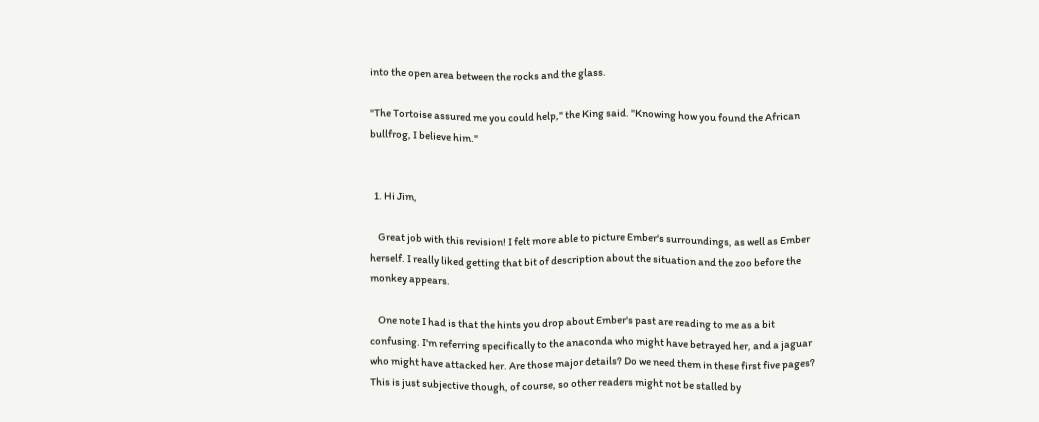into the open area between the rocks and the glass.

"The Tortoise assured me you could help," the King said. "Knowing how you found the African bullfrog, I believe him."


  1. Hi Jim,

    Great job with this revision! I felt more able to picture Ember's surroundings, as well as Ember herself. I really liked getting that bit of description about the situation and the zoo before the monkey appears.

    One note I had is that the hints you drop about Ember's past are reading to me as a bit confusing. I'm referring specifically to the anaconda who might have betrayed her, and a jaguar who might have attacked her. Are those major details? Do we need them in these first five pages? This is just subjective though, of course, so other readers might not be stalled by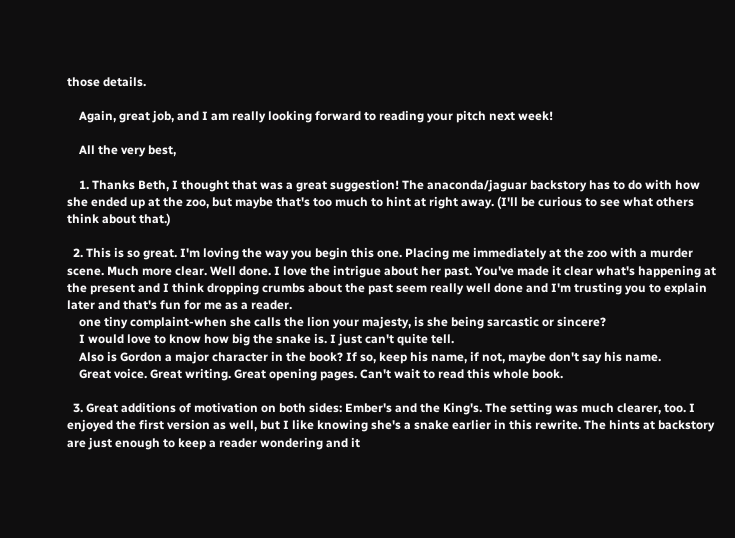those details.

    Again, great job, and I am really looking forward to reading your pitch next week!

    All the very best,

    1. Thanks Beth, I thought that was a great suggestion! The anaconda/jaguar backstory has to do with how she ended up at the zoo, but maybe that's too much to hint at right away. (I'll be curious to see what others think about that.)

  2. This is so great. I'm loving the way you begin this one. Placing me immediately at the zoo with a murder scene. Much more clear. Well done. I love the intrigue about her past. You've made it clear what's happening at the present and I think dropping crumbs about the past seem really well done and I'm trusting you to explain later and that's fun for me as a reader.
    one tiny complaint-when she calls the lion your majesty, is she being sarcastic or sincere?
    I would love to know how big the snake is. I just can't quite tell.
    Also is Gordon a major character in the book? If so, keep his name, if not, maybe don't say his name.
    Great voice. Great writing. Great opening pages. Can't wait to read this whole book.

  3. Great additions of motivation on both sides: Ember's and the King's. The setting was much clearer, too. I enjoyed the first version as well, but I like knowing she's a snake earlier in this rewrite. The hints at backstory are just enough to keep a reader wondering and it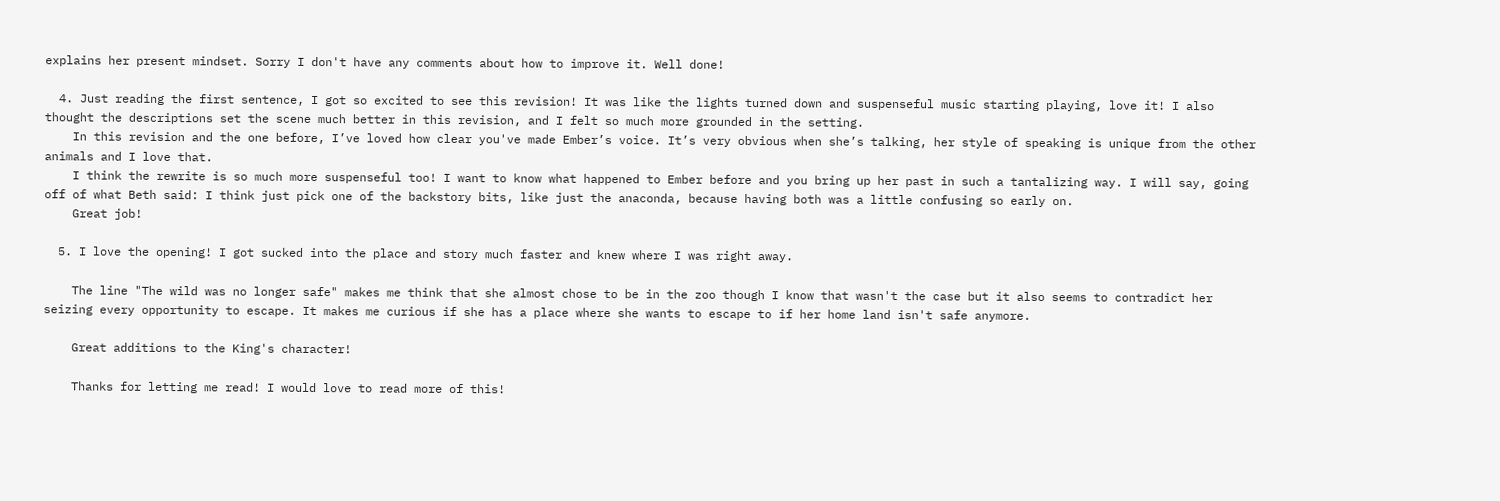explains her present mindset. Sorry I don't have any comments about how to improve it. Well done!

  4. Just reading the first sentence, I got so excited to see this revision! It was like the lights turned down and suspenseful music starting playing, love it! I also thought the descriptions set the scene much better in this revision, and I felt so much more grounded in the setting.
    In this revision and the one before, I’ve loved how clear you've made Ember’s voice. It’s very obvious when she’s talking, her style of speaking is unique from the other animals and I love that.
    I think the rewrite is so much more suspenseful too! I want to know what happened to Ember before and you bring up her past in such a tantalizing way. I will say, going off of what Beth said: I think just pick one of the backstory bits, like just the anaconda, because having both was a little confusing so early on.
    Great job!

  5. I love the opening! I got sucked into the place and story much faster and knew where I was right away.

    The line "The wild was no longer safe" makes me think that she almost chose to be in the zoo though I know that wasn't the case but it also seems to contradict her seizing every opportunity to escape. It makes me curious if she has a place where she wants to escape to if her home land isn't safe anymore.

    Great additions to the King's character!

    Thanks for letting me read! I would love to read more of this!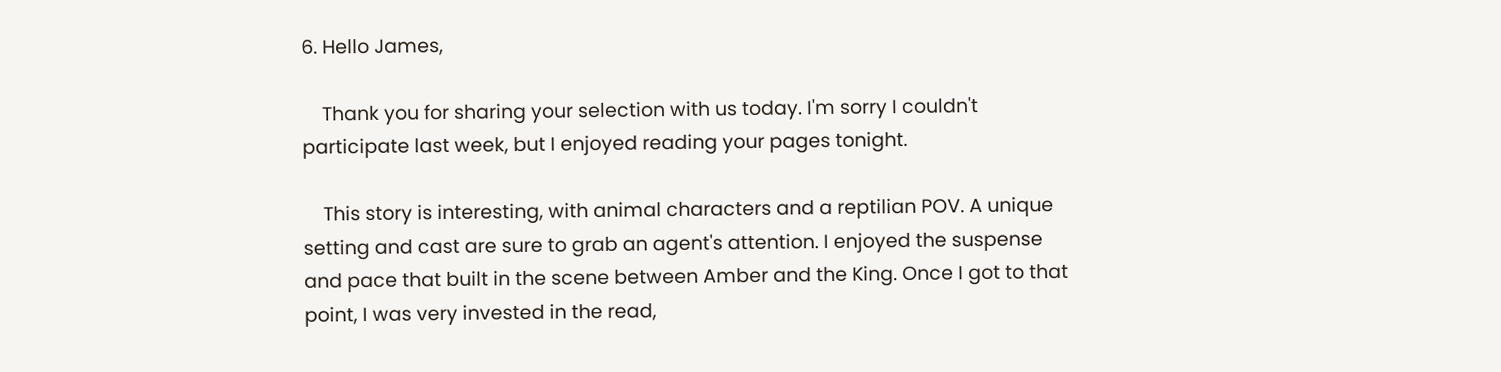6. Hello James,

    Thank you for sharing your selection with us today. I'm sorry I couldn't participate last week, but I enjoyed reading your pages tonight.

    This story is interesting, with animal characters and a reptilian POV. A unique setting and cast are sure to grab an agent's attention. I enjoyed the suspense and pace that built in the scene between Amber and the King. Once I got to that point, I was very invested in the read,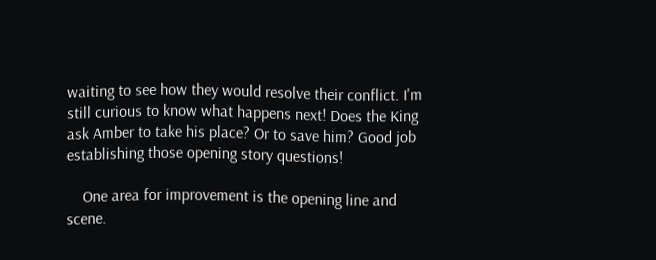waiting to see how they would resolve their conflict. I'm still curious to know what happens next! Does the King ask Amber to take his place? Or to save him? Good job establishing those opening story questions!

    One area for improvement is the opening line and scene.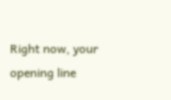Right now, your opening line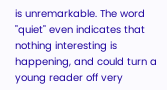is unremarkable. The word "quiet" even indicates that nothing interesting is happening, and could turn a young reader off very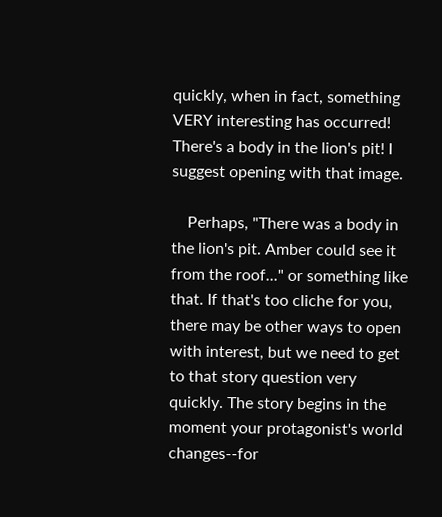quickly, when in fact, something VERY interesting has occurred! There's a body in the lion's pit! I suggest opening with that image.

    Perhaps, "There was a body in the lion's pit. Amber could see it from the roof..." or something like that. If that's too cliche for you, there may be other ways to open with interest, but we need to get to that story question very quickly. The story begins in the moment your protagonist's world changes--for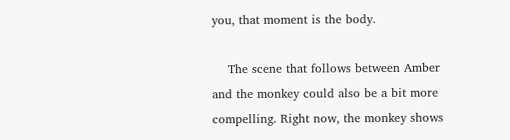you, that moment is the body.

    The scene that follows between Amber and the monkey could also be a bit more compelling. Right now, the monkey shows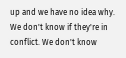up and we have no idea why. We don't know if they're in conflict. We don't know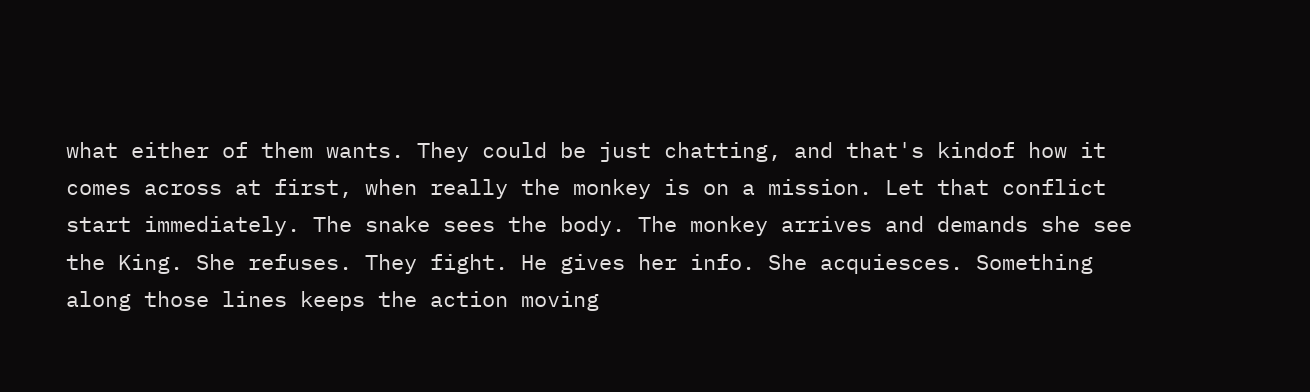what either of them wants. They could be just chatting, and that's kindof how it comes across at first, when really the monkey is on a mission. Let that conflict start immediately. The snake sees the body. The monkey arrives and demands she see the King. She refuses. They fight. He gives her info. She acquiesces. Something along those lines keeps the action moving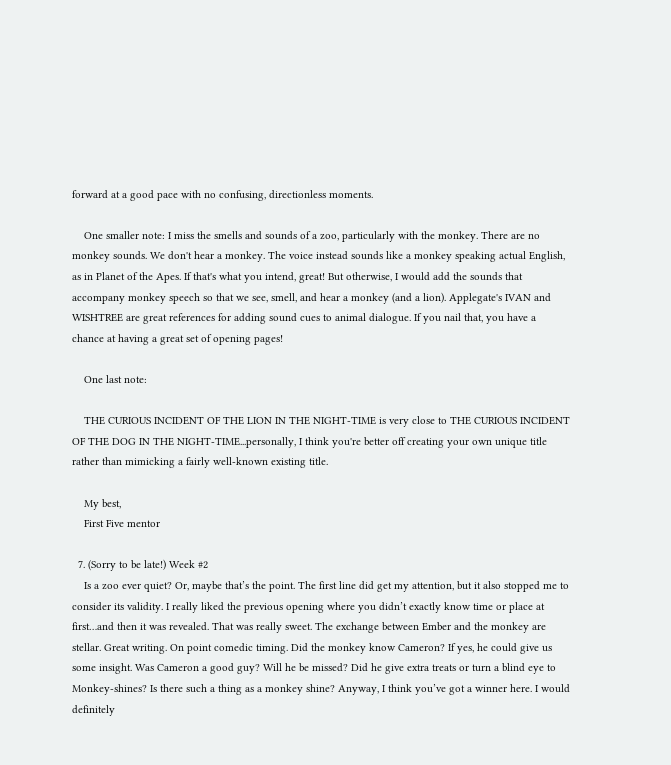forward at a good pace with no confusing, directionless moments.

    One smaller note: I miss the smells and sounds of a zoo, particularly with the monkey. There are no monkey sounds. We don't hear a monkey. The voice instead sounds like a monkey speaking actual English, as in Planet of the Apes. If that's what you intend, great! But otherwise, I would add the sounds that accompany monkey speech so that we see, smell, and hear a monkey (and a lion). Applegate's IVAN and WISHTREE are great references for adding sound cues to animal dialogue. If you nail that, you have a chance at having a great set of opening pages!

    One last note:

    THE CURIOUS INCIDENT OF THE LION IN THE NIGHT-TIME is very close to THE CURIOUS INCIDENT OF THE DOG IN THE NIGHT-TIME...personally, I think you're better off creating your own unique title rather than mimicking a fairly well-known existing title.

    My best,
    First Five mentor

  7. (Sorry to be late!) Week #2
    Is a zoo ever quiet? Or, maybe that’s the point. The first line did get my attention, but it also stopped me to consider its validity. I really liked the previous opening where you didn’t exactly know time or place at first…and then it was revealed. That was really sweet. The exchange between Ember and the monkey are stellar. Great writing. On point comedic timing. Did the monkey know Cameron? If yes, he could give us some insight. Was Cameron a good guy? Will he be missed? Did he give extra treats or turn a blind eye to Monkey-shines? Is there such a thing as a monkey shine? Anyway, I think you’ve got a winner here. I would definitely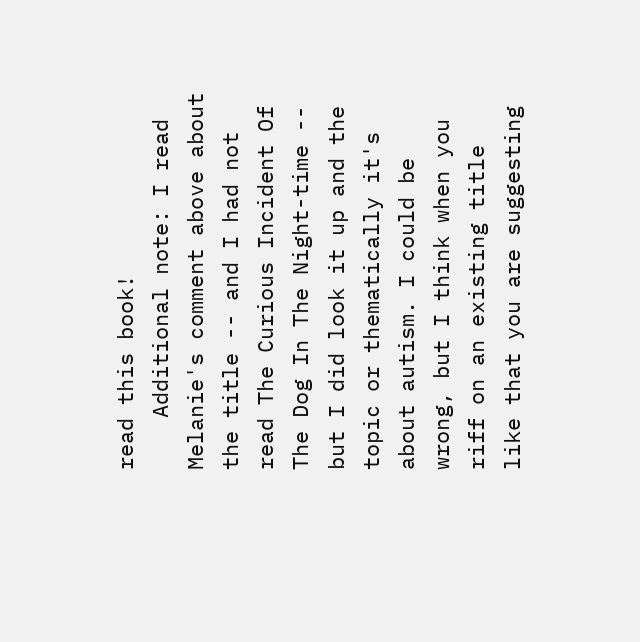read this book!
    Additional note: I read Melanie's comment above about the title -- and I had not read The Curious Incident Of The Dog In The Night-time -- but I did look it up and the topic or thematically it's about autism. I could be wrong, but I think when you riff on an existing title like that you are suggesting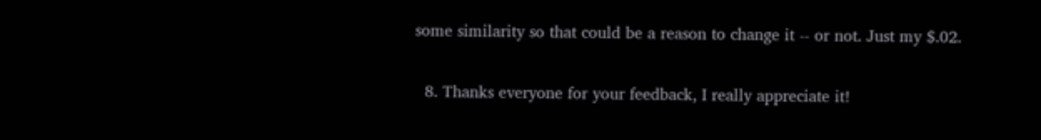some similarity so that could be a reason to change it -- or not. Just my $.02.

  8. Thanks everyone for your feedback, I really appreciate it!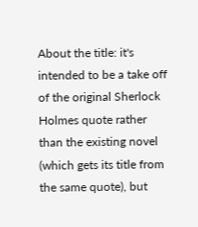About the title: it's intended to be a take off of the original Sherlock Holmes quote rather than the existing novel (which gets its title from the same quote), but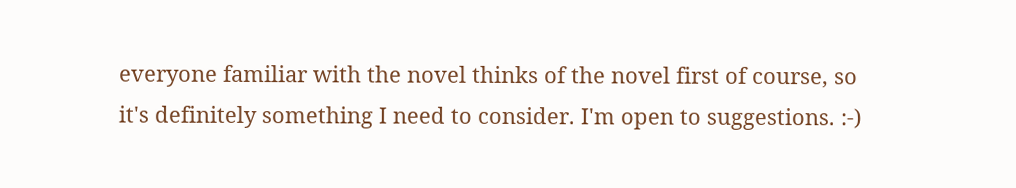everyone familiar with the novel thinks of the novel first of course, so it's definitely something I need to consider. I'm open to suggestions. :-)